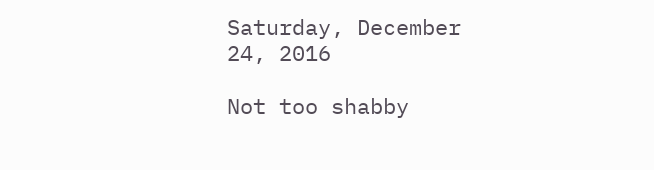Saturday, December 24, 2016

Not too shabby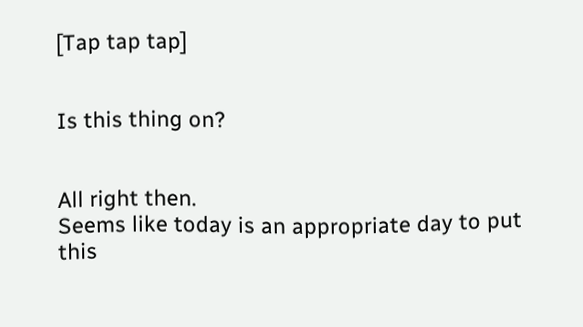[Tap tap tap]


Is this thing on?


All right then.
Seems like today is an appropriate day to put this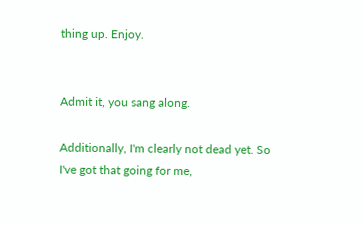thing up. Enjoy.


Admit it, you sang along.

Additionally, I'm clearly not dead yet. So I've got that going for me,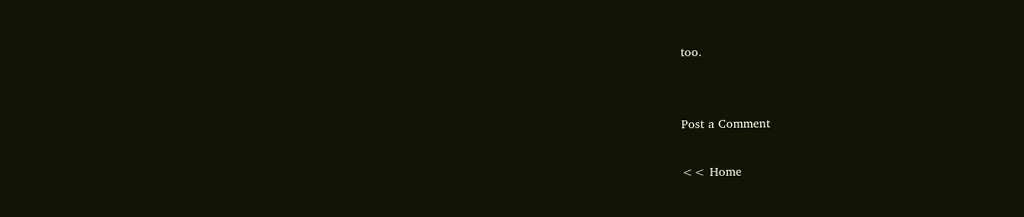too.


Post a Comment

<< Home